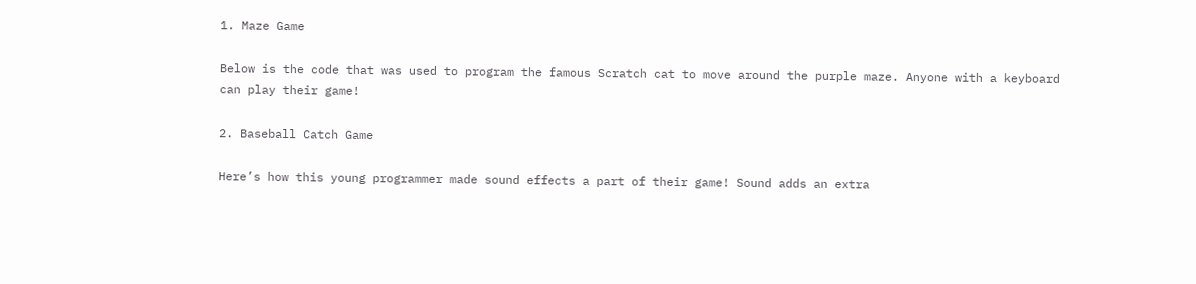1. Maze Game

Below is the code that was used to program the famous Scratch cat to move around the purple maze. Anyone with a keyboard can play their game!

2. Baseball Catch Game

Here’s how this young programmer made sound effects a part of their game! Sound adds an extra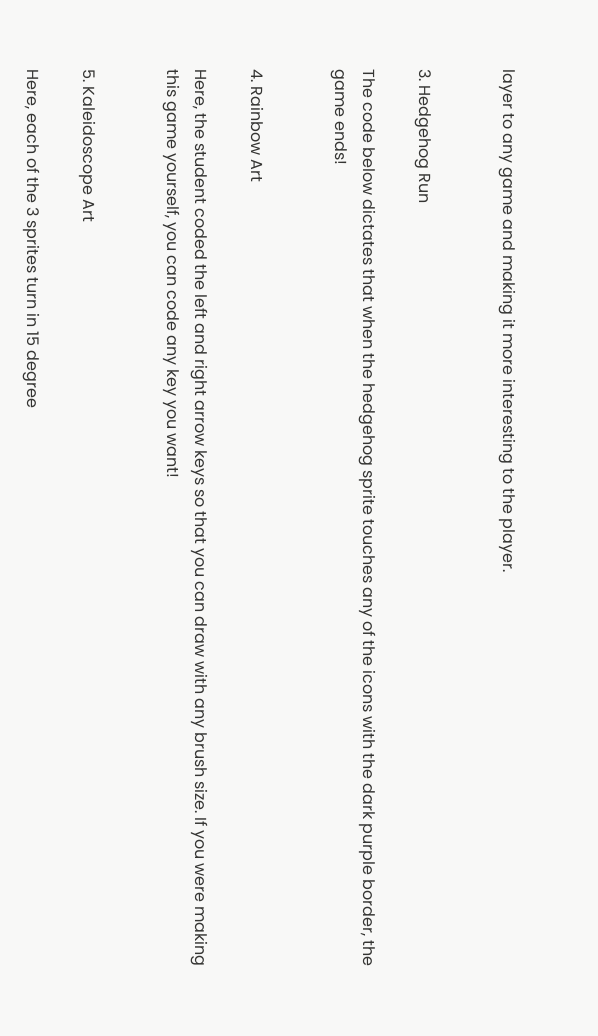layer to any game and making it more interesting to the player.


3. Hedgehog Run

The code below dictates that when the hedgehog sprite touches any of the icons with the dark purple border, the game ends!


4. Rainbow Art

Here, the student coded the left and right arrow keys so that you can draw with any brush size. If you were making this game yourself, you can code any key you want!


5. Kaleidoscope Art

Here, each of the 3 sprites turn in 15 degree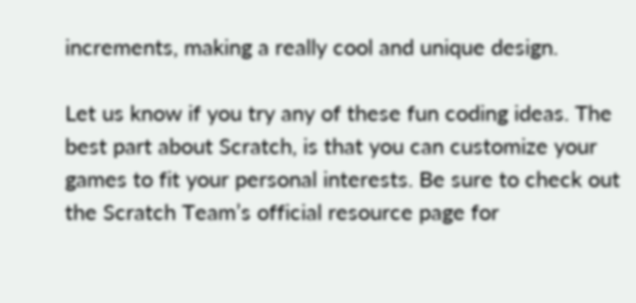increments, making a really cool and unique design.

Let us know if you try any of these fun coding ideas. The best part about Scratch, is that you can customize your games to fit your personal interests. Be sure to check out the Scratch Team’s official resource page for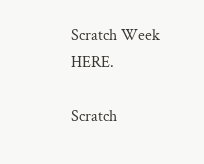Scratch Week HERE.

Scratch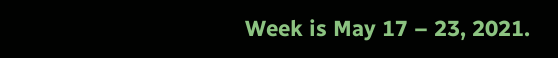Week is May 17 – 23, 2021.